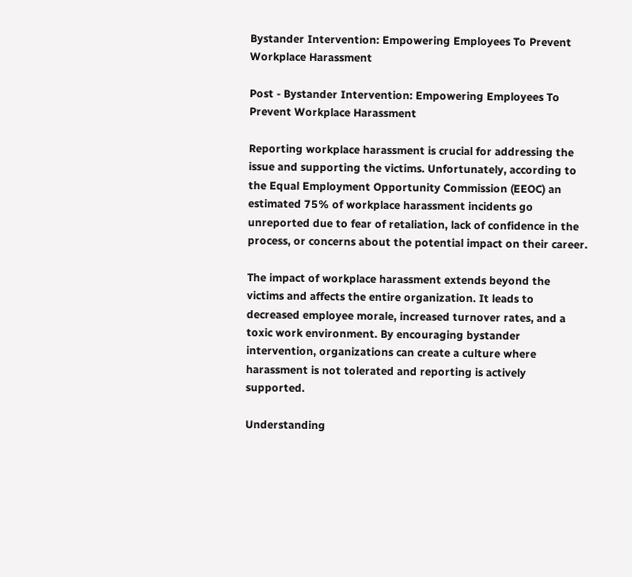Bystander Intervention: Empowering Employees To Prevent Workplace Harassment

Post - Bystander Intervention: Empowering Employees To Prevent Workplace Harassment

Reporting workplace harassment is crucial for addressing the issue and supporting the victims. Unfortunately, according to the Equal Employment Opportunity Commission (EEOC) an estimated 75% of workplace harassment incidents go unreported due to fear of retaliation, lack of confidence in the process, or concerns about the potential impact on their career.

The impact of workplace harassment extends beyond the victims and affects the entire organization. It leads to decreased employee morale, increased turnover rates, and a toxic work environment. By encouraging bystander intervention, organizations can create a culture where harassment is not tolerated and reporting is actively supported.

Understanding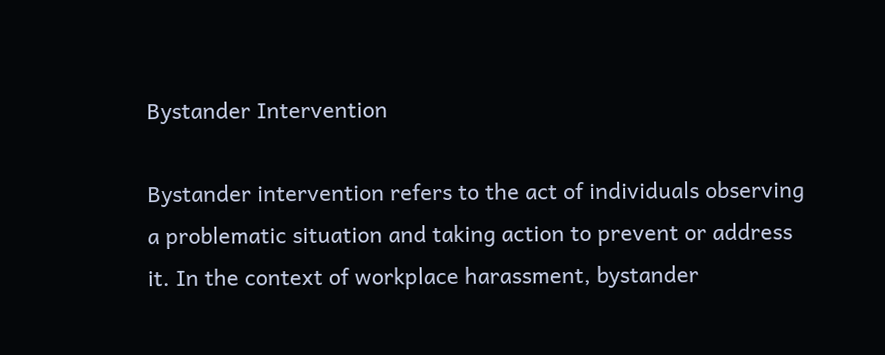Bystander Intervention

Bystander intervention refers to the act of individuals observing a problematic situation and taking action to prevent or address it. In the context of workplace harassment, bystander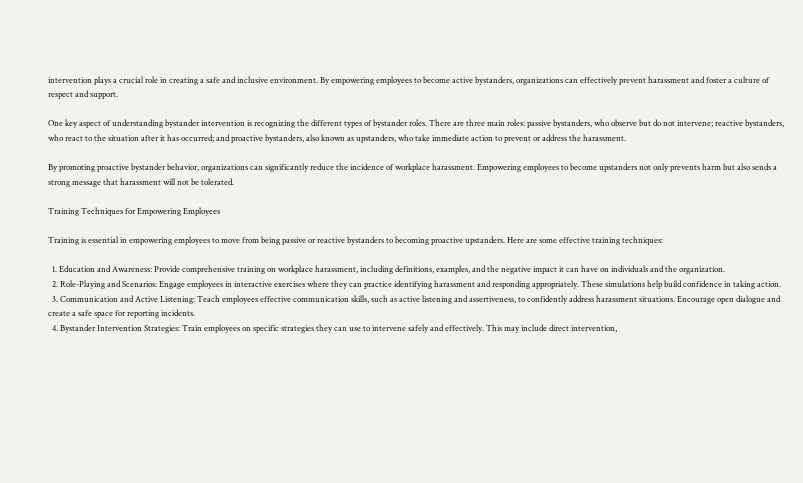intervention plays a crucial role in creating a safe and inclusive environment. By empowering employees to become active bystanders, organizations can effectively prevent harassment and foster a culture of respect and support.

One key aspect of understanding bystander intervention is recognizing the different types of bystander roles. There are three main roles: passive bystanders, who observe but do not intervene; reactive bystanders, who react to the situation after it has occurred; and proactive bystanders, also known as upstanders, who take immediate action to prevent or address the harassment.

By promoting proactive bystander behavior, organizations can significantly reduce the incidence of workplace harassment. Empowering employees to become upstanders not only prevents harm but also sends a strong message that harassment will not be tolerated.

Training Techniques for Empowering Employees

Training is essential in empowering employees to move from being passive or reactive bystanders to becoming proactive upstanders. Here are some effective training techniques:

  1. Education and Awareness: Provide comprehensive training on workplace harassment, including definitions, examples, and the negative impact it can have on individuals and the organization.
  2. Role-Playing and Scenarios: Engage employees in interactive exercises where they can practice identifying harassment and responding appropriately. These simulations help build confidence in taking action.
  3. Communication and Active Listening: Teach employees effective communication skills, such as active listening and assertiveness, to confidently address harassment situations. Encourage open dialogue and create a safe space for reporting incidents.
  4. Bystander Intervention Strategies: Train employees on specific strategies they can use to intervene safely and effectively. This may include direct intervention,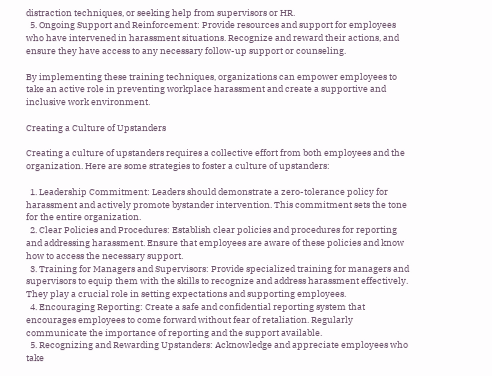distraction techniques, or seeking help from supervisors or HR.
  5. Ongoing Support and Reinforcement: Provide resources and support for employees who have intervened in harassment situations. Recognize and reward their actions, and ensure they have access to any necessary follow-up support or counseling.

By implementing these training techniques, organizations can empower employees to take an active role in preventing workplace harassment and create a supportive and inclusive work environment.

Creating a Culture of Upstanders

Creating a culture of upstanders requires a collective effort from both employees and the organization. Here are some strategies to foster a culture of upstanders:

  1. Leadership Commitment: Leaders should demonstrate a zero-tolerance policy for harassment and actively promote bystander intervention. This commitment sets the tone for the entire organization.
  2. Clear Policies and Procedures: Establish clear policies and procedures for reporting and addressing harassment. Ensure that employees are aware of these policies and know how to access the necessary support.
  3. Training for Managers and Supervisors: Provide specialized training for managers and supervisors to equip them with the skills to recognize and address harassment effectively. They play a crucial role in setting expectations and supporting employees.
  4. Encouraging Reporting: Create a safe and confidential reporting system that encourages employees to come forward without fear of retaliation. Regularly communicate the importance of reporting and the support available.
  5. Recognizing and Rewarding Upstanders: Acknowledge and appreciate employees who take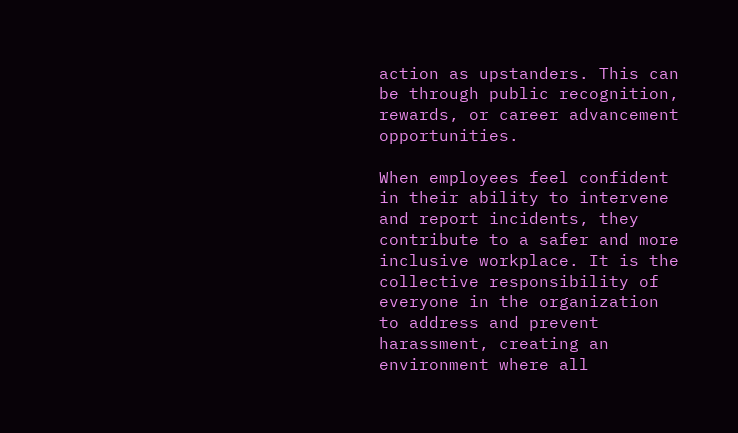action as upstanders. This can be through public recognition, rewards, or career advancement opportunities.

When employees feel confident in their ability to intervene and report incidents, they contribute to a safer and more inclusive workplace. It is the collective responsibility of everyone in the organization to address and prevent harassment, creating an environment where all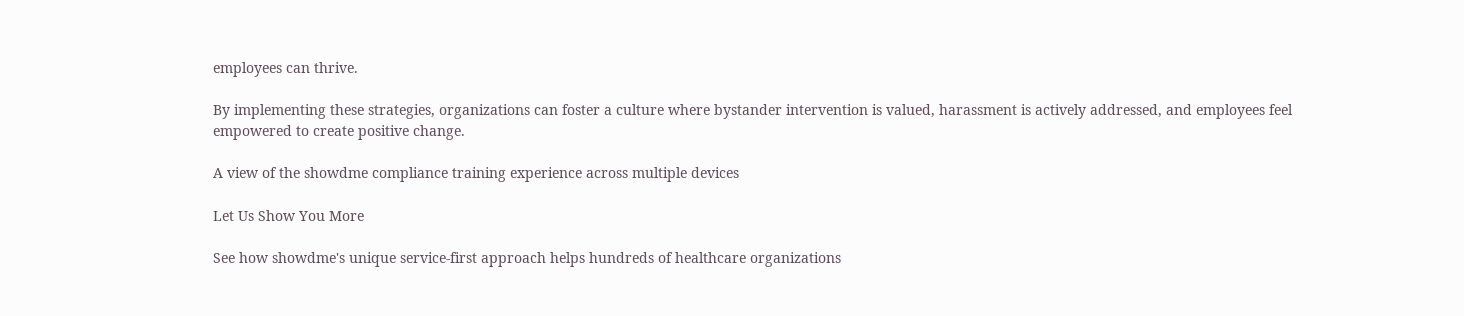employees can thrive.

By implementing these strategies, organizations can foster a culture where bystander intervention is valued, harassment is actively addressed, and employees feel empowered to create positive change.

A view of the showdme compliance training experience across multiple devices

Let Us Show You More

See how showdme's unique service-first approach helps hundreds of healthcare organizations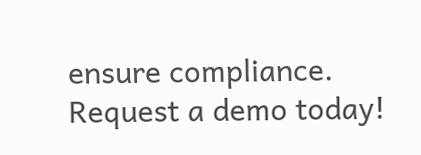ensure compliance. Request a demo today!